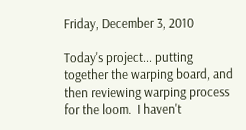Friday, December 3, 2010

Today's project... putting together the warping board, and then reviewing warping process for the loom.  I haven't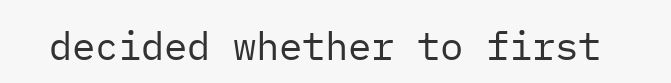decided whether to first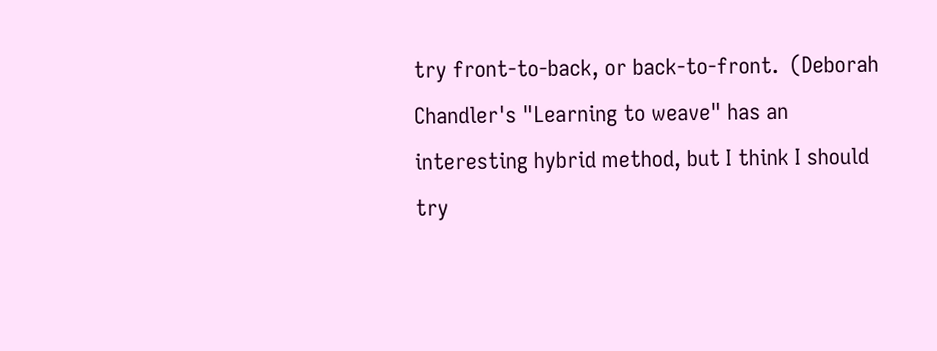try front-to-back, or back-to-front.  (Deborah Chandler's "Learning to weave" has an interesting hybrid method, but I think I should try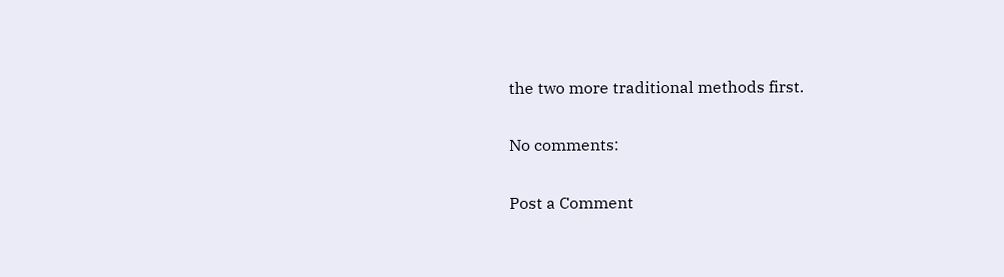the two more traditional methods first.

No comments:

Post a Comment